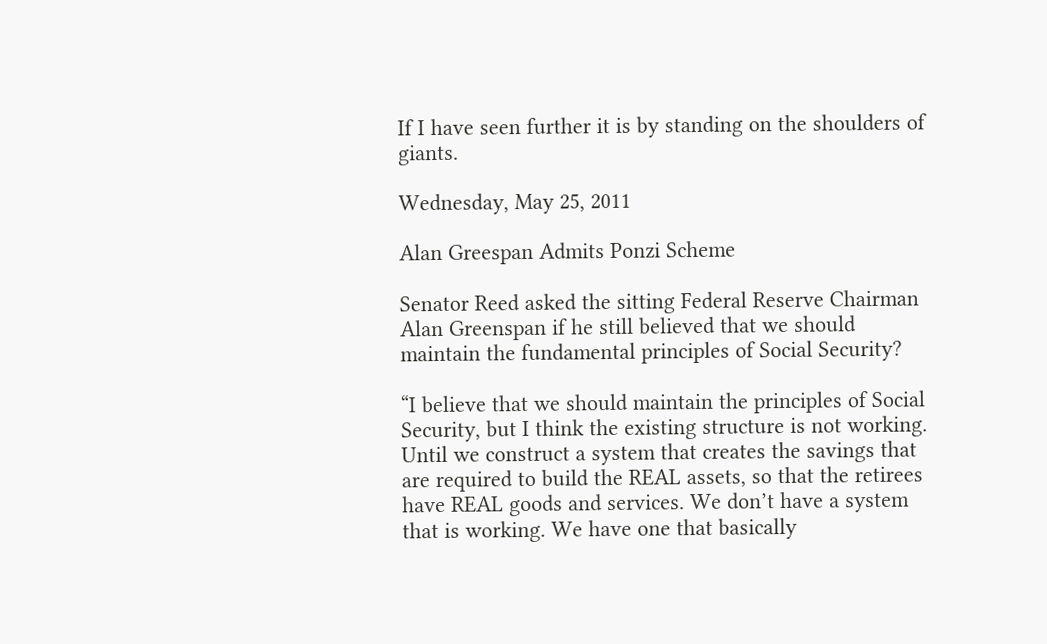If I have seen further it is by standing on the shoulders of giants.

Wednesday, May 25, 2011

Alan Greespan Admits Ponzi Scheme

Senator Reed asked the sitting Federal Reserve Chairman Alan Greenspan if he still believed that we should maintain the fundamental principles of Social Security?

“I believe that we should maintain the principles of Social Security, but I think the existing structure is not working. Until we construct a system that creates the savings that are required to build the REAL assets, so that the retirees have REAL goods and services. We don’t have a system that is working. We have one that basically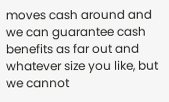moves cash around and we can guarantee cash benefits as far out and whatever size you like, but we cannot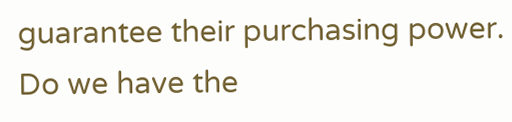guarantee their purchasing power. Do we have the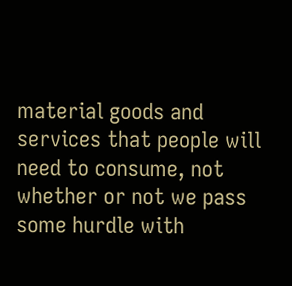material goods and services that people will need to consume, not whether or not we pass some hurdle with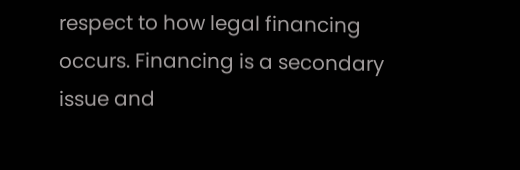respect to how legal financing occurs. Financing is a secondary issue and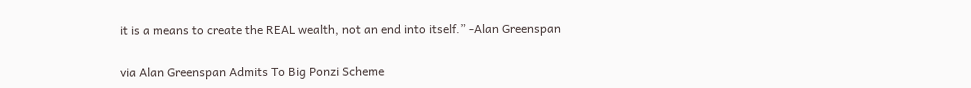it is a means to create the REAL wealth, not an end into itself.” -Alan Greenspan

via Alan Greenspan Admits To Big Ponzi Scheme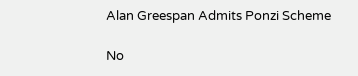Alan Greespan Admits Ponzi Scheme

No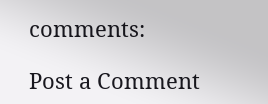comments:

Post a Comment